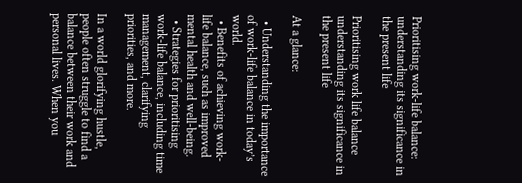Prioritising work-life balance: understanding its significance in the present life

Prioritising work life balance understanding its significance in the present life

At a glance:

  • Understanding the importance of work-life balance in today’s world.
  • Benefits of achieving work-life balance, such as improved mental health and well-being.
  • Strategies for prioritising work-life balance, including time management, clarifying priorities, and more.

In a world glorifying hustle, people often struggle to find a balance between their work and personal lives. When you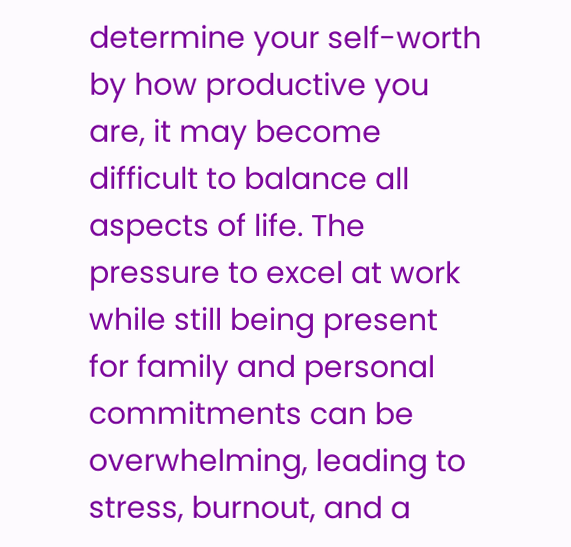determine your self-worth by how productive you are, it may become difficult to balance all aspects of life. The pressure to excel at work while still being present for family and personal commitments can be overwhelming, leading to stress, burnout, and a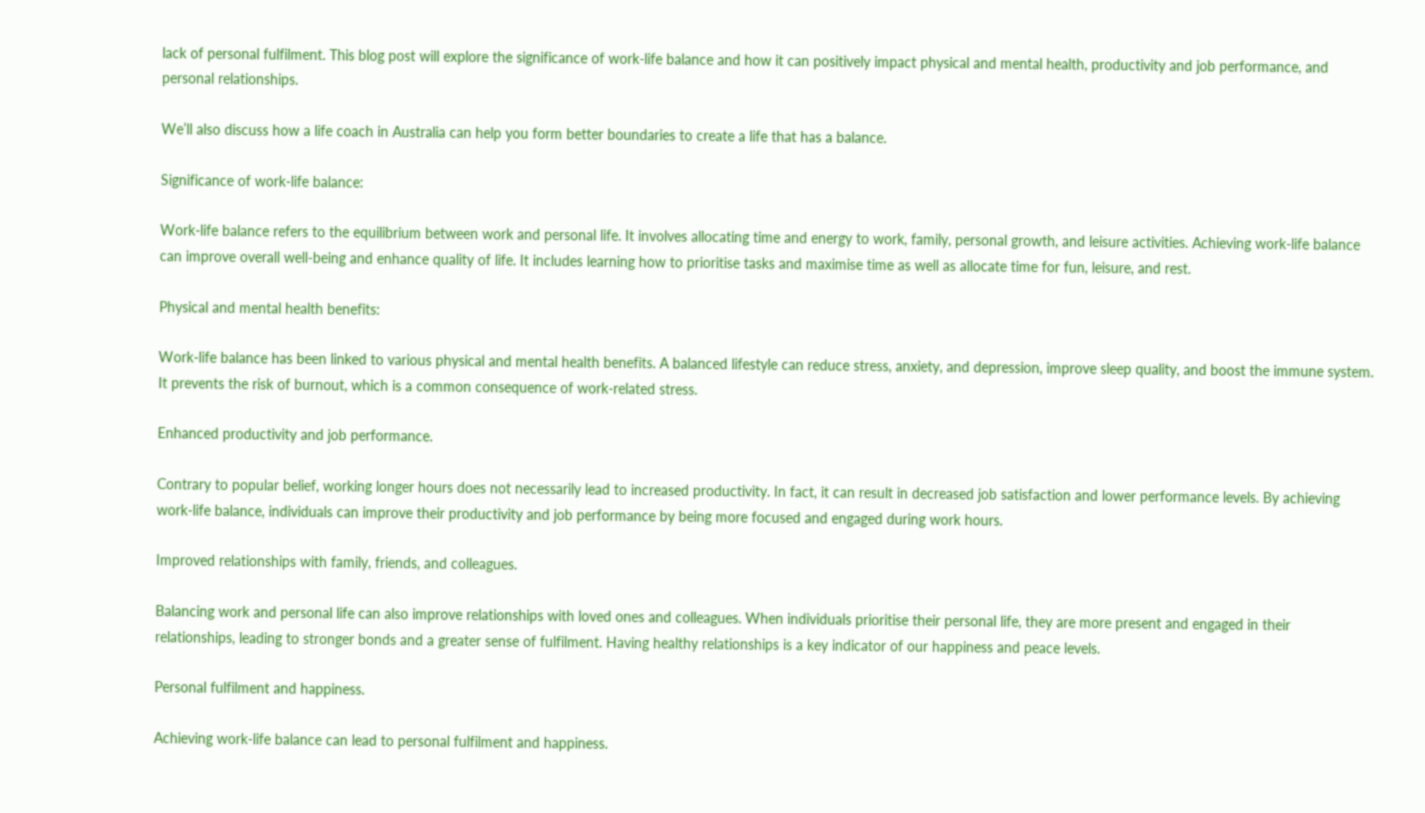lack of personal fulfilment. This blog post will explore the significance of work-life balance and how it can positively impact physical and mental health, productivity and job performance, and personal relationships.

We’ll also discuss how a life coach in Australia can help you form better boundaries to create a life that has a balance.

Significance of work-life balance:

Work-life balance refers to the equilibrium between work and personal life. It involves allocating time and energy to work, family, personal growth, and leisure activities. Achieving work-life balance can improve overall well-being and enhance quality of life. It includes learning how to prioritise tasks and maximise time as well as allocate time for fun, leisure, and rest.

Physical and mental health benefits:

Work-life balance has been linked to various physical and mental health benefits. A balanced lifestyle can reduce stress, anxiety, and depression, improve sleep quality, and boost the immune system. It prevents the risk of burnout, which is a common consequence of work-related stress.

Enhanced productivity and job performance.

Contrary to popular belief, working longer hours does not necessarily lead to increased productivity. In fact, it can result in decreased job satisfaction and lower performance levels. By achieving work-life balance, individuals can improve their productivity and job performance by being more focused and engaged during work hours.

Improved relationships with family, friends, and colleagues.

Balancing work and personal life can also improve relationships with loved ones and colleagues. When individuals prioritise their personal life, they are more present and engaged in their relationships, leading to stronger bonds and a greater sense of fulfilment. Having healthy relationships is a key indicator of our happiness and peace levels.

Personal fulfilment and happiness.

Achieving work-life balance can lead to personal fulfilment and happiness.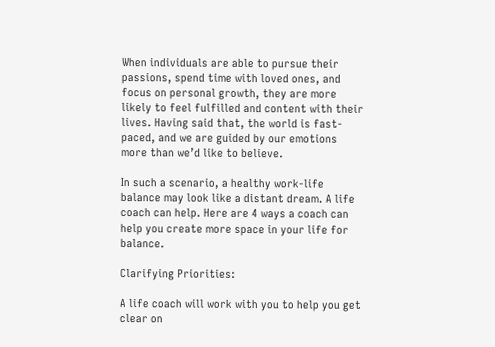When individuals are able to pursue their passions, spend time with loved ones, and focus on personal growth, they are more likely to feel fulfilled and content with their lives. Having said that, the world is fast-paced, and we are guided by our emotions more than we’d like to believe.

In such a scenario, a healthy work-life balance may look like a distant dream. A life coach can help. Here are 4 ways a coach can help you create more space in your life for balance.

Clarifying Priorities:

A life coach will work with you to help you get clear on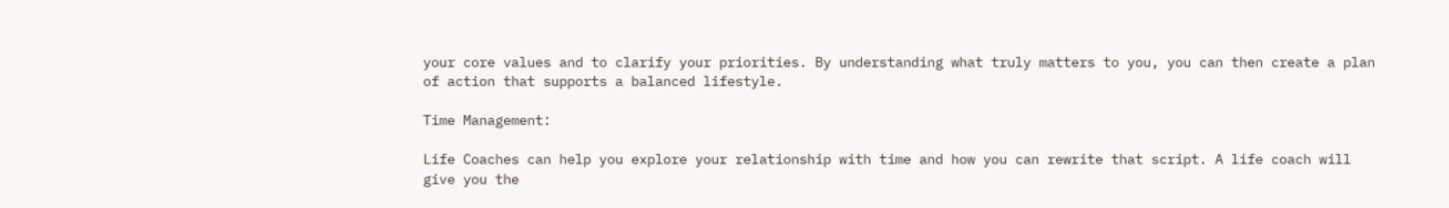your core values and to clarify your priorities. By understanding what truly matters to you, you can then create a plan of action that supports a balanced lifestyle.

Time Management:

Life Coaches can help you explore your relationship with time and how you can rewrite that script. A life coach will give you the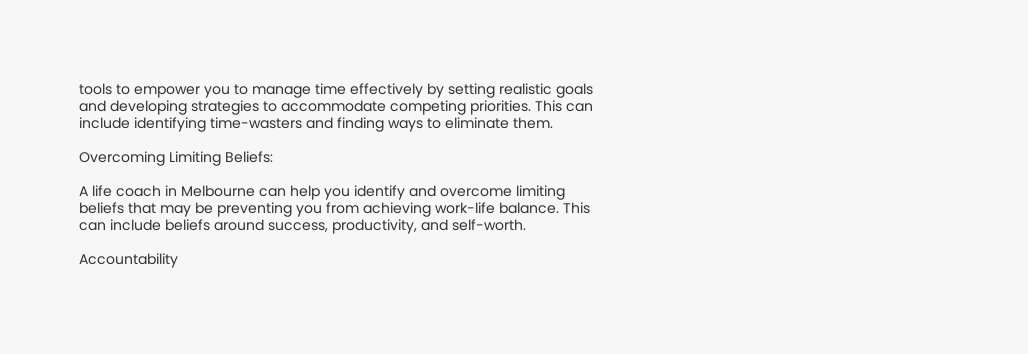tools to empower you to manage time effectively by setting realistic goals and developing strategies to accommodate competing priorities. This can include identifying time-wasters and finding ways to eliminate them.

Overcoming Limiting Beliefs:

A life coach in Melbourne can help you identify and overcome limiting beliefs that may be preventing you from achieving work-life balance. This can include beliefs around success, productivity, and self-worth.

Accountability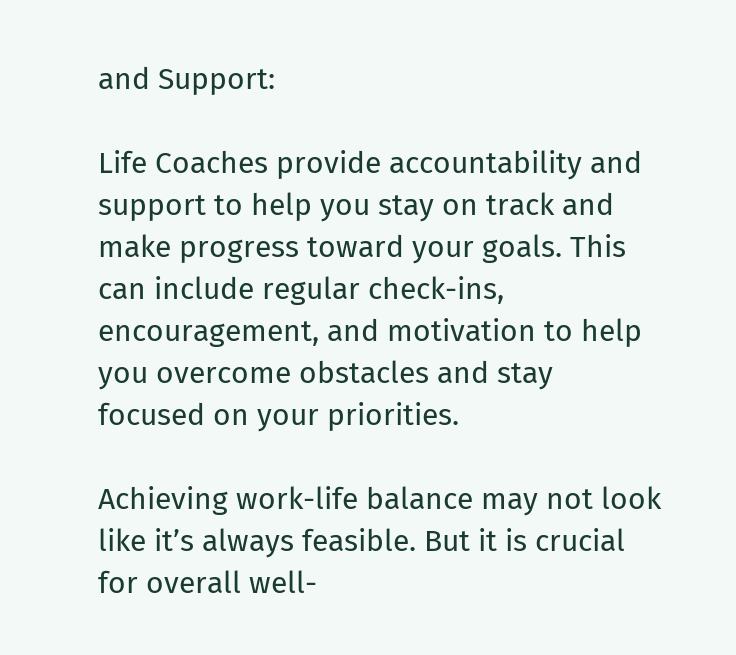and Support:

Life Coaches provide accountability and support to help you stay on track and make progress toward your goals. This can include regular check-ins, encouragement, and motivation to help you overcome obstacles and stay focused on your priorities.

Achieving work-life balance may not look like it’s always feasible. But it is crucial for overall well-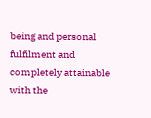being and personal fulfilment and completely attainable with the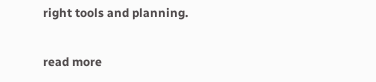right tools and planning.

read more